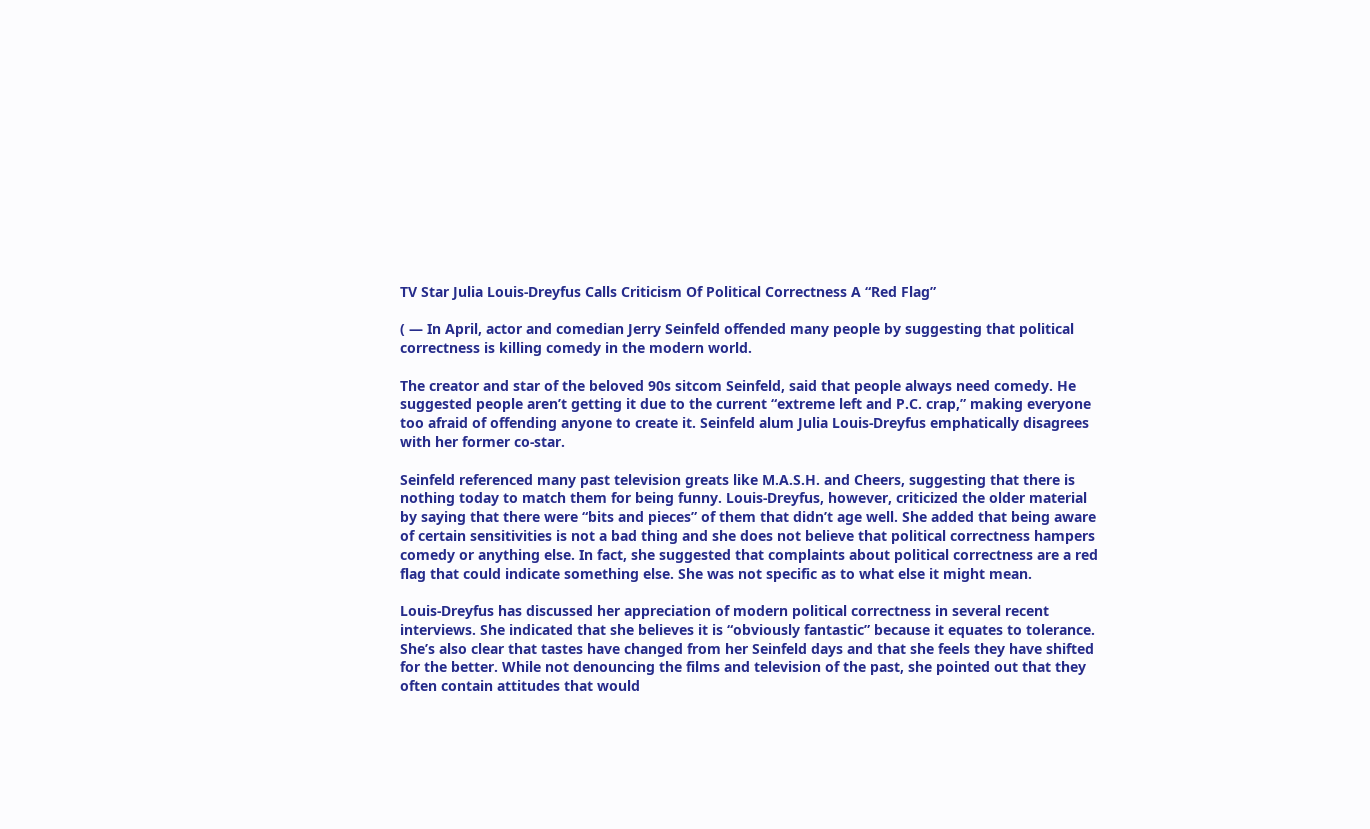TV Star Julia Louis-Dreyfus Calls Criticism Of Political Correctness A “Red Flag”

( — In April, actor and comedian Jerry Seinfeld offended many people by suggesting that political correctness is killing comedy in the modern world.

The creator and star of the beloved 90s sitcom Seinfeld, said that people always need comedy. He suggested people aren’t getting it due to the current “extreme left and P.C. crap,” making everyone too afraid of offending anyone to create it. Seinfeld alum Julia Louis-Dreyfus emphatically disagrees with her former co-star.

Seinfeld referenced many past television greats like M.A.S.H. and Cheers, suggesting that there is nothing today to match them for being funny. Louis-Dreyfus, however, criticized the older material by saying that there were “bits and pieces” of them that didn’t age well. She added that being aware of certain sensitivities is not a bad thing and she does not believe that political correctness hampers comedy or anything else. In fact, she suggested that complaints about political correctness are a red flag that could indicate something else. She was not specific as to what else it might mean.

Louis-Dreyfus has discussed her appreciation of modern political correctness in several recent interviews. She indicated that she believes it is “obviously fantastic” because it equates to tolerance. She’s also clear that tastes have changed from her Seinfeld days and that she feels they have shifted for the better. While not denouncing the films and television of the past, she pointed out that they often contain attitudes that would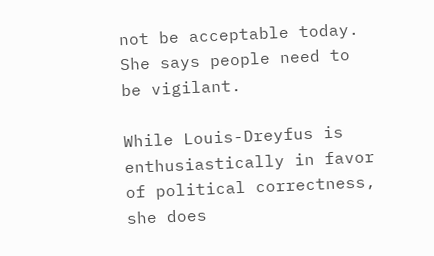not be acceptable today. She says people need to be vigilant.

While Louis-Dreyfus is enthusiastically in favor of political correctness, she does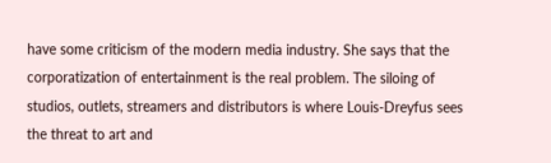have some criticism of the modern media industry. She says that the corporatization of entertainment is the real problem. The siloing of studios, outlets, streamers and distributors is where Louis-Dreyfus sees the threat to art and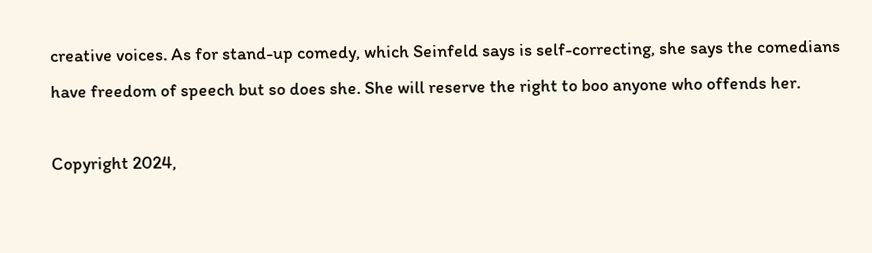creative voices. As for stand-up comedy, which Seinfeld says is self-correcting, she says the comedians have freedom of speech but so does she. She will reserve the right to boo anyone who offends her.

Copyright 2024,